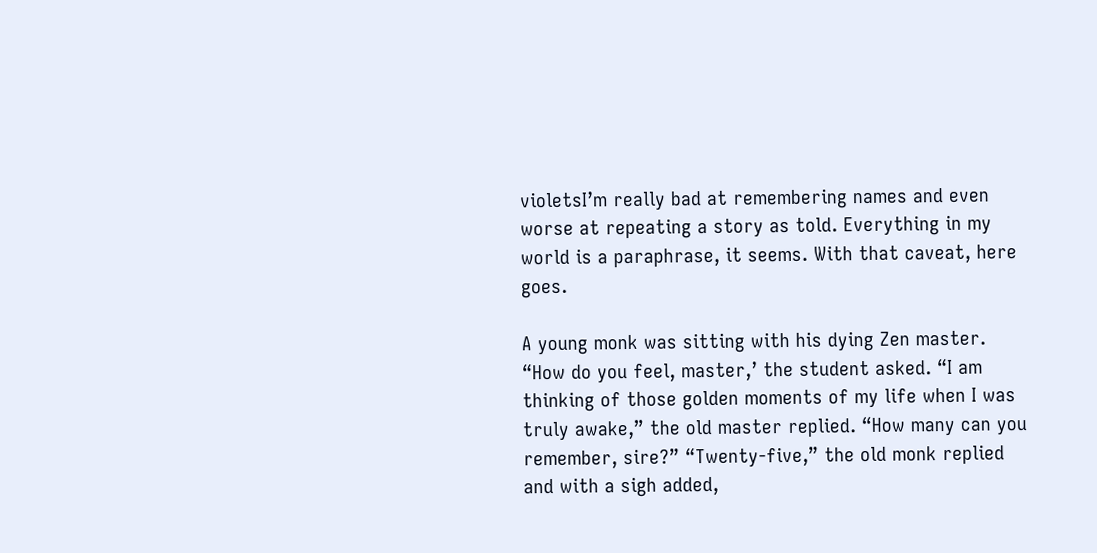violetsI’m really bad at remembering names and even worse at repeating a story as told. Everything in my world is a paraphrase, it seems. With that caveat, here goes.

A young monk was sitting with his dying Zen master. “How do you feel, master,’ the student asked. “I am thinking of those golden moments of my life when I was truly awake,” the old master replied. “How many can you remember, sire?” “Twenty-five,” the old monk replied and with a sigh added,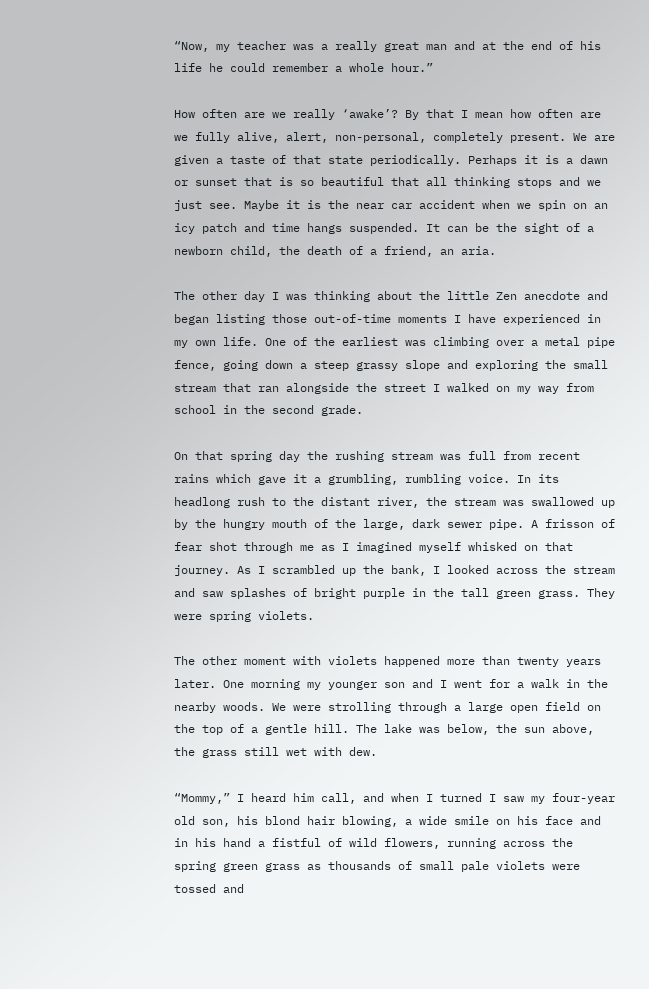“Now, my teacher was a really great man and at the end of his life he could remember a whole hour.”

How often are we really ‘awake’? By that I mean how often are we fully alive, alert, non-personal, completely present. We are given a taste of that state periodically. Perhaps it is a dawn or sunset that is so beautiful that all thinking stops and we just see. Maybe it is the near car accident when we spin on an icy patch and time hangs suspended. It can be the sight of a newborn child, the death of a friend, an aria.

The other day I was thinking about the little Zen anecdote and began listing those out-of-time moments I have experienced in my own life. One of the earliest was climbing over a metal pipe fence, going down a steep grassy slope and exploring the small stream that ran alongside the street I walked on my way from school in the second grade.

On that spring day the rushing stream was full from recent rains which gave it a grumbling, rumbling voice. In its headlong rush to the distant river, the stream was swallowed up by the hungry mouth of the large, dark sewer pipe. A frisson of fear shot through me as I imagined myself whisked on that journey. As I scrambled up the bank, I looked across the stream and saw splashes of bright purple in the tall green grass. They were spring violets.

The other moment with violets happened more than twenty years later. One morning my younger son and I went for a walk in the nearby woods. We were strolling through a large open field on the top of a gentle hill. The lake was below, the sun above, the grass still wet with dew.

“Mommy,” I heard him call, and when I turned I saw my four-year old son, his blond hair blowing, a wide smile on his face and in his hand a fistful of wild flowers, running across the spring green grass as thousands of small pale violets were tossed and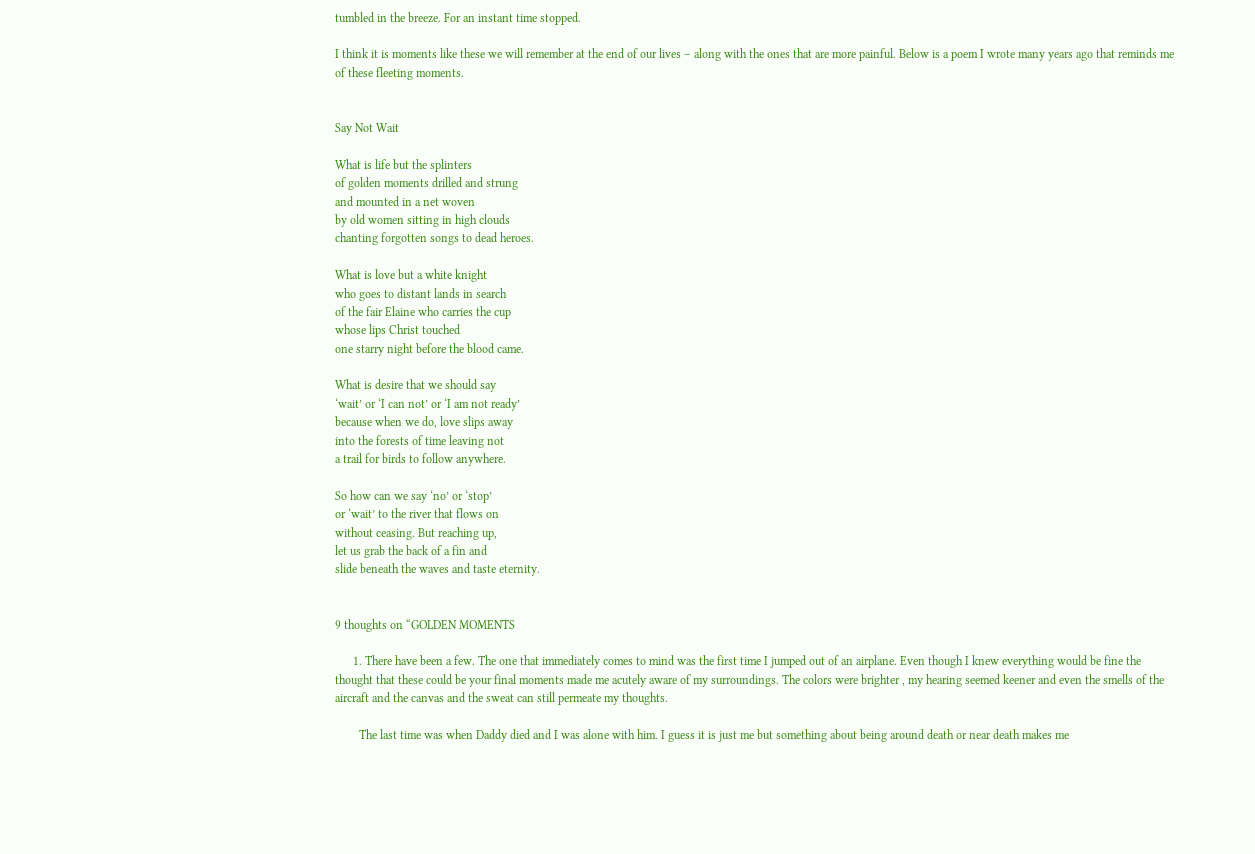tumbled in the breeze. For an instant time stopped.

I think it is moments like these we will remember at the end of our lives – along with the ones that are more painful. Below is a poem I wrote many years ago that reminds me of these fleeting moments.


Say Not Wait

What is life but the splinters
of golden moments drilled and strung
and mounted in a net woven
by old women sitting in high clouds
chanting forgotten songs to dead heroes.

What is love but a white knight
who goes to distant lands in search
of the fair Elaine who carries the cup
whose lips Christ touched
one starry night before the blood came.

What is desire that we should say
‘wait’ or ‘I can not’ or ‘I am not ready’
because when we do, love slips away
into the forests of time leaving not
a trail for birds to follow anywhere.

So how can we say ‘no’ or ‘stop’
or ‘wait’ to the river that flows on
without ceasing. But reaching up,
let us grab the back of a fin and
slide beneath the waves and taste eternity.


9 thoughts on “GOLDEN MOMENTS

      1. There have been a few. The one that immediately comes to mind was the first time I jumped out of an airplane. Even though I knew everything would be fine the thought that these could be your final moments made me acutely aware of my surroundings. The colors were brighter , my hearing seemed keener and even the smells of the aircraft and the canvas and the sweat can still permeate my thoughts.

        The last time was when Daddy died and I was alone with him. I guess it is just me but something about being around death or near death makes me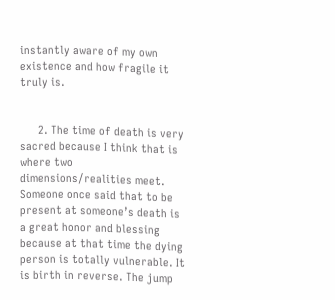instantly aware of my own existence and how fragile it truly is.


      2. The time of death is very sacred because I think that is where two dimensions/realities meet. Someone once said that to be present at someone’s death is a great honor and blessing because at that time the dying person is totally vulnerable. It is birth in reverse. The jump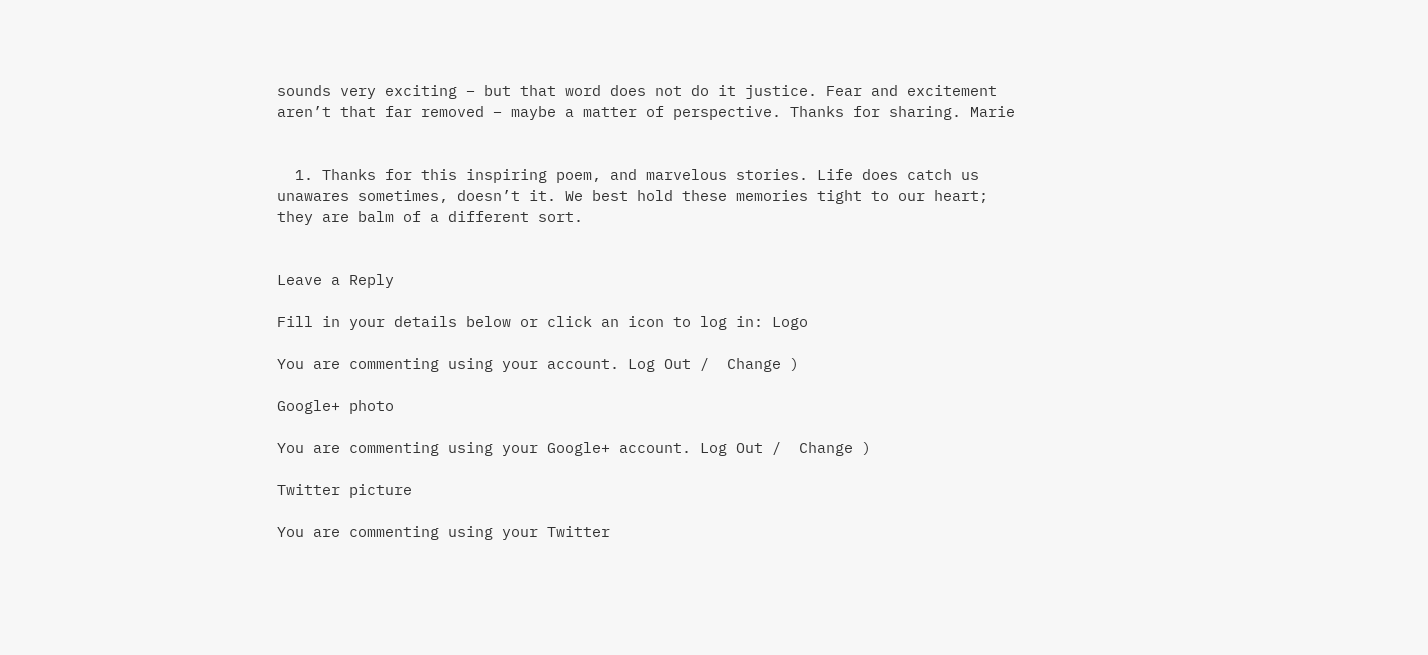sounds very exciting – but that word does not do it justice. Fear and excitement aren’t that far removed – maybe a matter of perspective. Thanks for sharing. Marie


  1. Thanks for this inspiring poem, and marvelous stories. Life does catch us unawares sometimes, doesn’t it. We best hold these memories tight to our heart; they are balm of a different sort.


Leave a Reply

Fill in your details below or click an icon to log in: Logo

You are commenting using your account. Log Out /  Change )

Google+ photo

You are commenting using your Google+ account. Log Out /  Change )

Twitter picture

You are commenting using your Twitter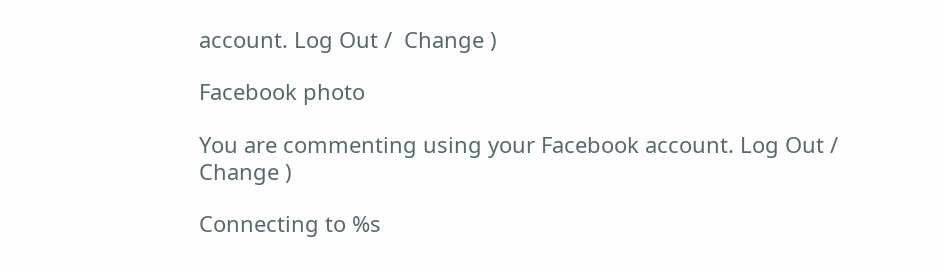account. Log Out /  Change )

Facebook photo

You are commenting using your Facebook account. Log Out /  Change )

Connecting to %s